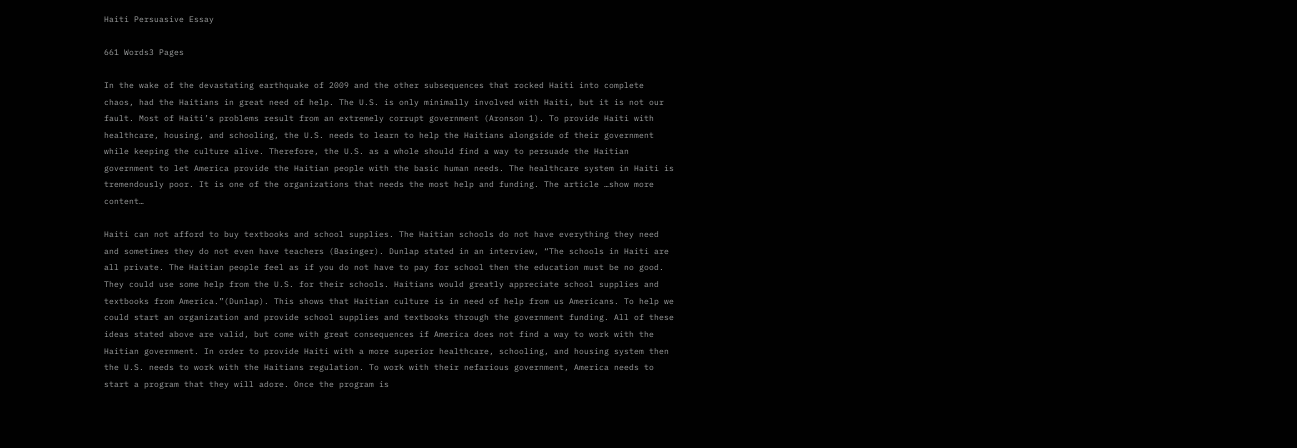Haiti Persuasive Essay

661 Words3 Pages

In the wake of the devastating earthquake of 2009 and the other subsequences that rocked Haiti into complete chaos, had the Haitians in great need of help. The U.S. is only minimally involved with Haiti, but it is not our fault. Most of Haiti’s problems result from an extremely corrupt government (Aronson 1). To provide Haiti with healthcare, housing, and schooling, the U.S. needs to learn to help the Haitians alongside of their government while keeping the culture alive. Therefore, the U.S. as a whole should find a way to persuade the Haitian government to let America provide the Haitian people with the basic human needs. The healthcare system in Haiti is tremendously poor. It is one of the organizations that needs the most help and funding. The article …show more content…

Haiti can not afford to buy textbooks and school supplies. The Haitian schools do not have everything they need and sometimes they do not even have teachers (Basinger). Dunlap stated in an interview, “The schools in Haiti are all private. The Haitian people feel as if you do not have to pay for school then the education must be no good. They could use some help from the U.S. for their schools. Haitians would greatly appreciate school supplies and textbooks from America.”(Dunlap). This shows that Haitian culture is in need of help from us Americans. To help we could start an organization and provide school supplies and textbooks through the government funding. All of these ideas stated above are valid, but come with great consequences if America does not find a way to work with the Haitian government. In order to provide Haiti with a more superior healthcare, schooling, and housing system then the U.S. needs to work with the Haitians regulation. To work with their nefarious government, America needs to start a program that they will adore. Once the program is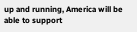up and running, America will be able to support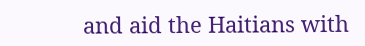and aid the Haitians with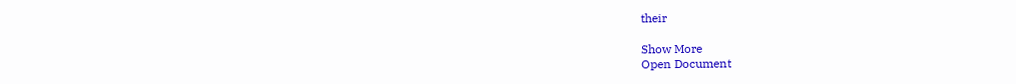their

Show More
Open Document